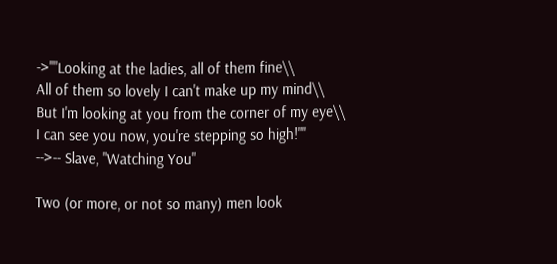->''"Looking at the ladies, all of them fine\\
All of them so lovely I can't make up my mind\\
But I'm looking at you from the corner of my eye\\
I can see you now, you're stepping so high!"''
-->-- Slave, "Watching You"

Two (or more, or not so many) men look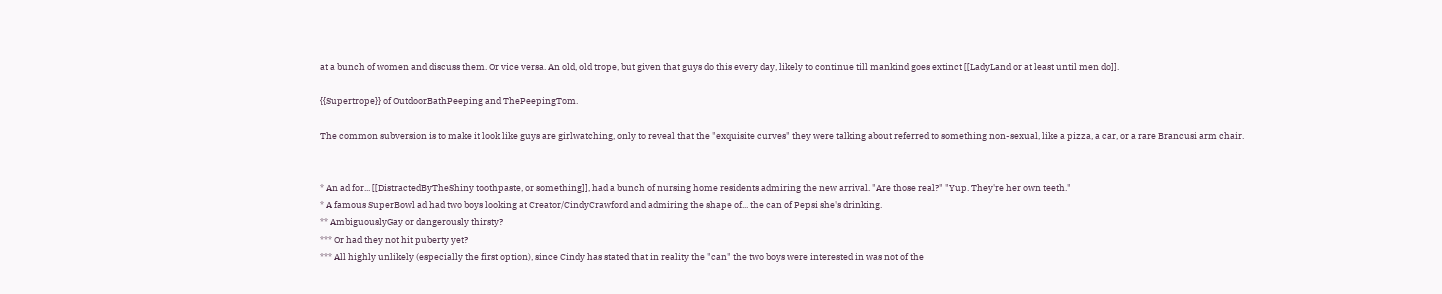at a bunch of women and discuss them. Or vice versa. An old, old trope, but given that guys do this every day, likely to continue till mankind goes extinct [[LadyLand or at least until men do]].

{{Supertrope}} of OutdoorBathPeeping and ThePeepingTom.

The common subversion is to make it look like guys are girlwatching, only to reveal that the "exquisite curves" they were talking about referred to something non-sexual, like a pizza, a car, or a rare Brancusi arm chair.


* An ad for... [[DistractedByTheShiny toothpaste, or something]], had a bunch of nursing home residents admiring the new arrival. "Are those real?" "Yup. They're her own teeth."
* A famous SuperBowl ad had two boys looking at Creator/CindyCrawford and admiring the shape of... the can of Pepsi she's drinking.
** AmbiguouslyGay or dangerously thirsty?
*** Or had they not hit puberty yet?
*** All highly unlikely (especially the first option), since Cindy has stated that in reality the "can" the two boys were interested in was not of the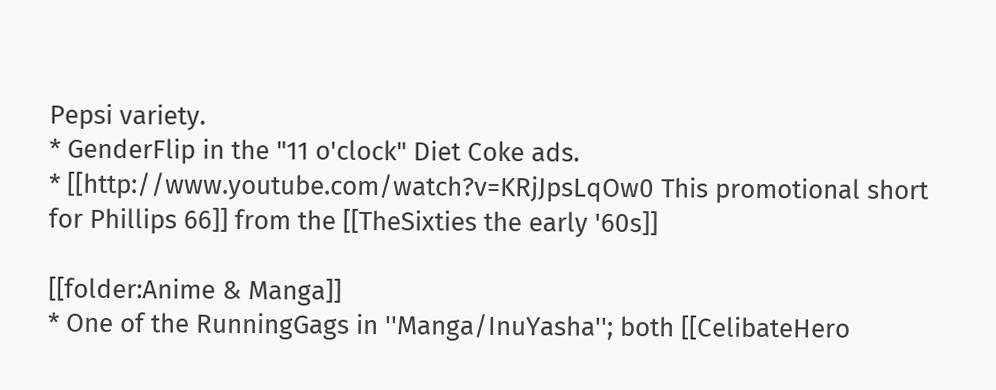Pepsi variety.
* GenderFlip in the "11 o'clock" Diet Coke ads.
* [[http://www.youtube.com/watch?v=KRjJpsLqOw0 This promotional short for Phillips 66]] from the [[TheSixties the early '60s]]

[[folder:Anime & Manga]]
* One of the RunningGags in ''Manga/InuYasha''; both [[CelibateHero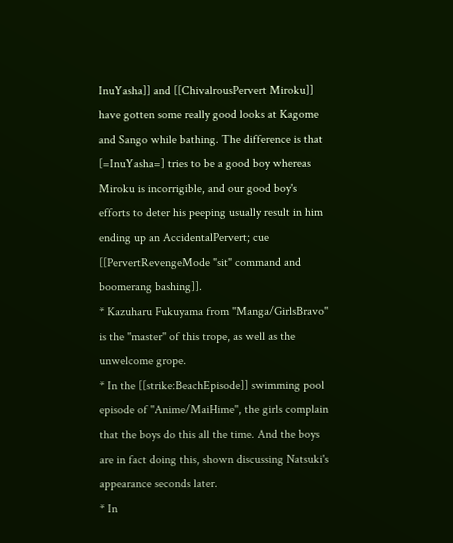InuYasha]] and [[ChivalrousPervert Miroku]] have gotten some really good looks at Kagome and Sango while bathing. The difference is that [=InuYasha=] tries to be a good boy whereas Miroku is incorrigible, and our good boy's efforts to deter his peeping usually result in him ending up an AccidentalPervert; cue [[PervertRevengeMode "sit" command and boomerang bashing]].
* Kazuharu Fukuyama from ''Manga/GirlsBravo'' is the ''master'' of this trope, as well as the unwelcome grope.
* In the [[strike:BeachEpisode]] swimming pool episode of ''Anime/MaiHime'', the girls complain that the boys do this all the time. And the boys are in fact doing this, shown discussing Natsuki's appearance seconds later.
* In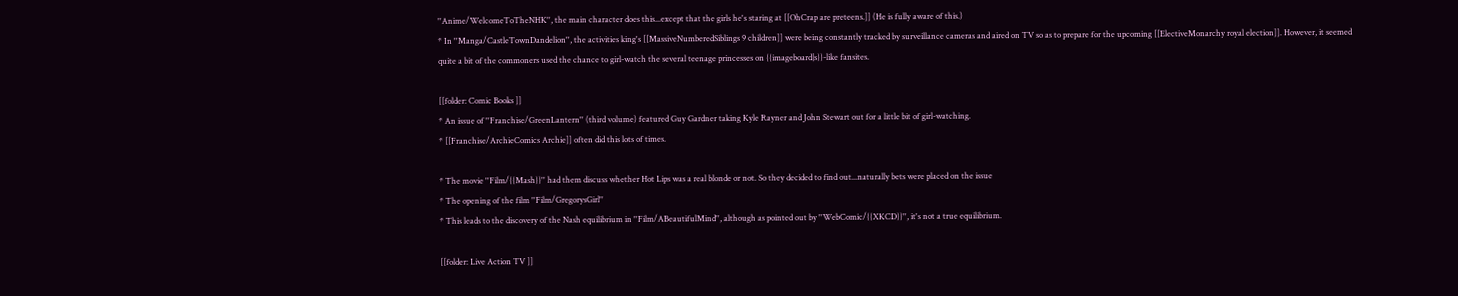''Anime/WelcomeToTheNHK'', the main character does this...except that the girls he's staring at [[OhCrap are preteens.]] (He is fully aware of this.)
* In ''Manga/CastleTownDandelion'', the activities king's [[MassiveNumberedSiblings 9 children]] were being constantly tracked by surveillance cameras and aired on TV so as to prepare for the upcoming [[ElectiveMonarchy royal election]]. However, it seemed quite a bit of the commoners used the chance to girl-watch the several teenage princesses on {{imageboard|s}}-like fansites.

[[folder: Comic Books ]]
* An issue of ''Franchise/GreenLantern'' (third volume) featured Guy Gardner taking Kyle Rayner and John Stewart out for a little bit of girl-watching.
* [[Franchise/ArchieComics Archie]] often did this lots of times.

* The movie ''Film/{{Mash}}'' had them discuss whether Hot Lips was a real blonde or not. So they decided to find out...naturally bets were placed on the issue
* The opening of the film ''Film/GregorysGirl''
* This leads to the discovery of the Nash equilibrium in ''Film/ABeautifulMind'', although as pointed out by ''WebComic/{{XKCD}}'', it's not a true equilibrium.

[[folder: Live Action TV ]]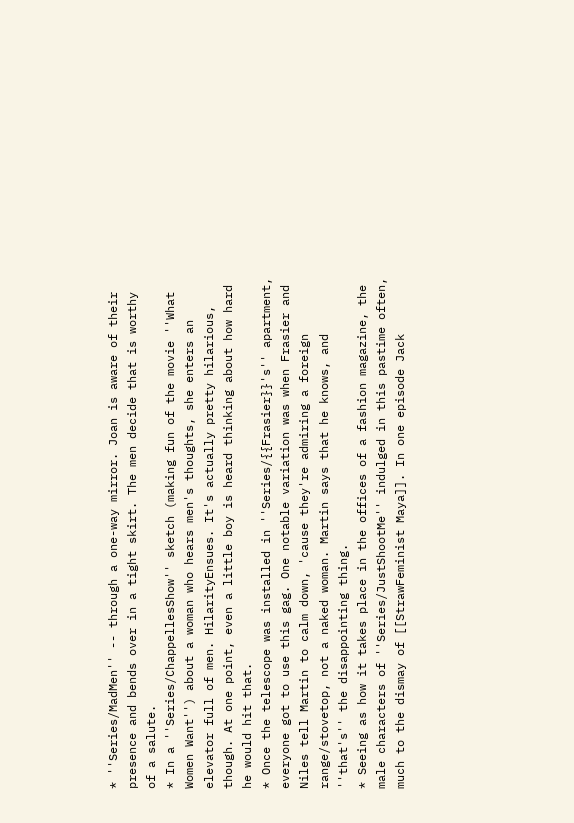* ''Series/MadMen'' -- through a one-way mirror. Joan is aware of their presence and bends over in a tight skirt. The men decide that is worthy of a salute.
* In a ''Series/ChappellesShow'' sketch (making fun of the movie ''What Women Want'') about a woman who hears men's thoughts, she enters an elevator full of men. HilarityEnsues. It's actually pretty hilarious, though. At one point, even a little boy is heard thinking about how hard he would hit that.
* Once the telescope was installed in ''Series/{{Frasier}}'s'' apartment, everyone got to use this gag. One notable variation was when Frasier and Niles tell Martin to calm down, 'cause they're admiring a foreign range/stovetop, not a naked woman. Martin says that he knows, and ''that's'' the disappointing thing.
* Seeing as how it takes place in the offices of a fashion magazine, the male characters of ''Series/JustShootMe'' indulged in this pastime often, much to the dismay of [[StrawFeminist Maya]]. In one episode Jack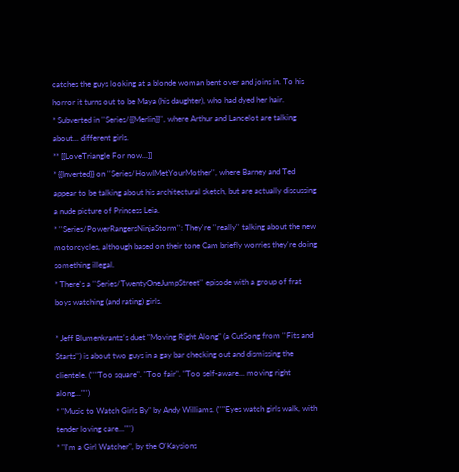catches the guys looking at a blonde woman bent over and joins in. To his horror it turns out to be Maya (his daughter), who had dyed her hair.
* Subverted in ''Series/{{Merlin}}'', where Arthur and Lancelot are talking about... different girls.
** [[LoveTriangle For now...]]
* {{Inverted}} on ''Series/HowIMetYourMother'', where Barney and Ted appear to be talking about his architectural sketch, but are actually discussing a nude picture of Princess Leia.
* ''Series/PowerRangersNinjaStorm'': They're ''really'' talking about the new motorcycles, although based on their tone Cam briefly worries they're doing something illegal.
* There's a ''Series/TwentyOneJumpStreet'' episode with a group of frat boys watching (and rating) girls.

* Jeff Blumenkrantz's duet "Moving Right Along" (a CutSong from ''Fits and Starts'') is about two guys in a gay bar checking out and dismissing the clientele. (''"Too square". "Too fair". "Too self-aware... moving right along..."'')
* "Music to Watch Girls By" by Andy Williams. (''"Eyes watch girls walk, with tender loving care..."'')
* "I'm a Girl Watcher", by the O'Kaysions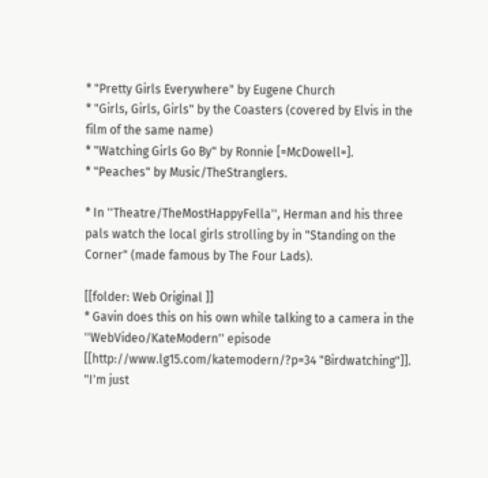* "Pretty Girls Everywhere" by Eugene Church
* "Girls, Girls, Girls" by the Coasters (covered by Elvis in the film of the same name)
* "Watching Girls Go By" by Ronnie [=McDowell=].
* "Peaches" by Music/TheStranglers.

* In ''Theatre/TheMostHappyFella'', Herman and his three pals watch the local girls strolling by in "Standing on the Corner" (made famous by The Four Lads).

[[folder: Web Original ]]
* Gavin does this on his own while talking to a camera in the ''WebVideo/KateModern'' episode [[http://www.lg15.com/katemodern/?p=34 "Birdwatching"]]. "I'm just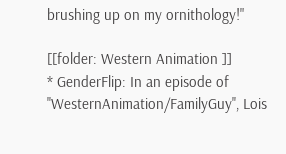brushing up on my ornithology!"

[[folder: Western Animation ]]
* GenderFlip: In an episode of ''WesternAnimation/FamilyGuy'', Lois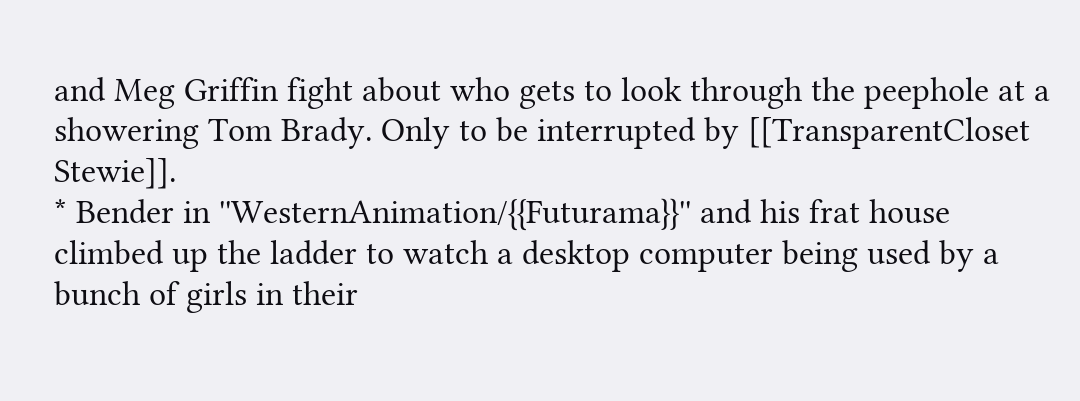and Meg Griffin fight about who gets to look through the peephole at a showering Tom Brady. Only to be interrupted by [[TransparentCloset Stewie]].
* Bender in ''WesternAnimation/{{Futurama}}'' and his frat house climbed up the ladder to watch a desktop computer being used by a bunch of girls in their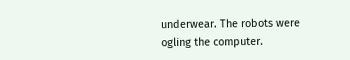underwear. The robots were ogling the computer.